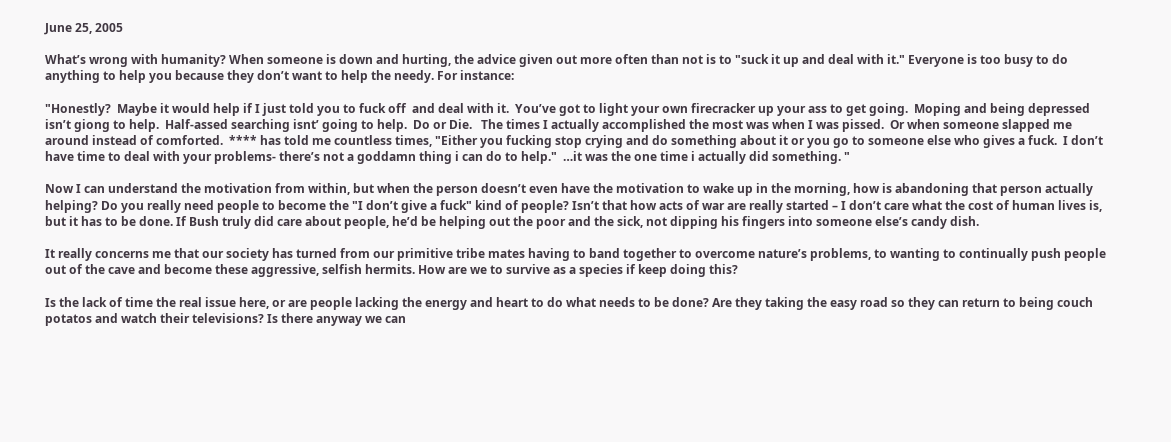June 25, 2005

What’s wrong with humanity? When someone is down and hurting, the advice given out more often than not is to "suck it up and deal with it." Everyone is too busy to do anything to help you because they don’t want to help the needy. For instance:

"Honestly?  Maybe it would help if I just told you to fuck off  and deal with it.  You’ve got to light your own firecracker up your ass to get going.  Moping and being depressed isn’t giong to help.  Half-assed searching isnt’ going to help.  Do or Die.   The times I actually accomplished the most was when I was pissed.  Or when someone slapped me around instead of comforted.  **** has told me countless times, "Either you fucking stop crying and do something about it or you go to someone else who gives a fuck.  I don’t have time to deal with your problems- there’s not a goddamn thing i can do to help."  …it was the one time i actually did something. "

Now I can understand the motivation from within, but when the person doesn’t even have the motivation to wake up in the morning, how is abandoning that person actually helping? Do you really need people to become the "I don’t give a fuck" kind of people? Isn’t that how acts of war are really started – I don’t care what the cost of human lives is, but it has to be done. If Bush truly did care about people, he’d be helping out the poor and the sick, not dipping his fingers into someone else’s candy dish.

It really concerns me that our society has turned from our primitive tribe mates having to band together to overcome nature’s problems, to wanting to continually push people out of the cave and become these aggressive, selfish hermits. How are we to survive as a species if keep doing this?

Is the lack of time the real issue here, or are people lacking the energy and heart to do what needs to be done? Are they taking the easy road so they can return to being couch potatos and watch their televisions? Is there anyway we can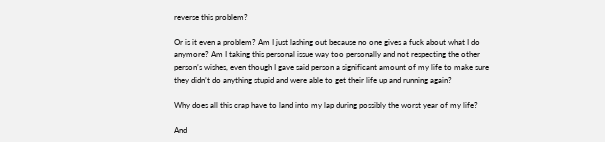reverse this problem?

Or is it even a problem? Am I just lashing out because no one gives a fuck about what I do anymore? Am I taking this personal issue way too personally and not respecting the other person’s wishes, even though I gave said person a significant amount of my life to make sure they didn’t do anything stupid and were able to get their life up and running again?

Why does all this crap have to land into my lap during possibly the worst year of my life?

And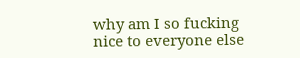why am I so fucking nice to everyone else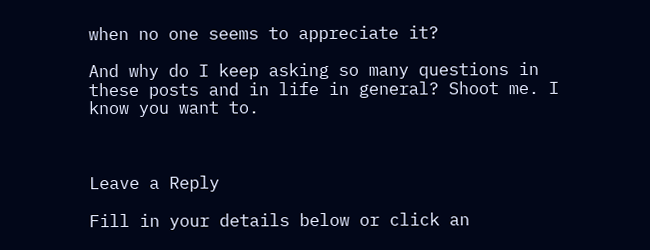when no one seems to appreciate it?

And why do I keep asking so many questions in these posts and in life in general? Shoot me. I know you want to.



Leave a Reply

Fill in your details below or click an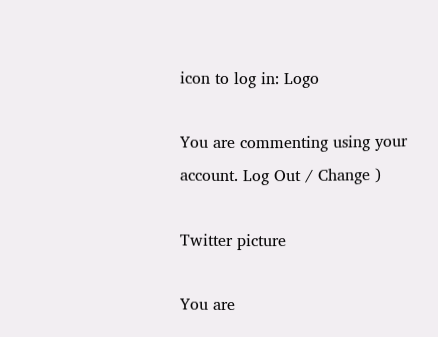icon to log in: Logo

You are commenting using your account. Log Out / Change )

Twitter picture

You are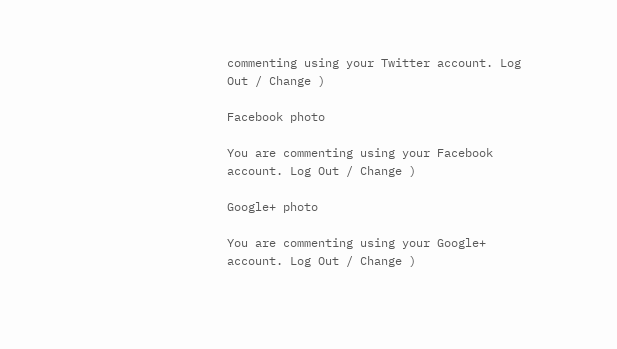commenting using your Twitter account. Log Out / Change )

Facebook photo

You are commenting using your Facebook account. Log Out / Change )

Google+ photo

You are commenting using your Google+ account. Log Out / Change )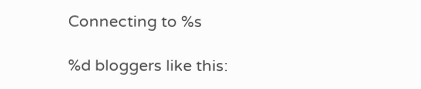Connecting to %s

%d bloggers like this: